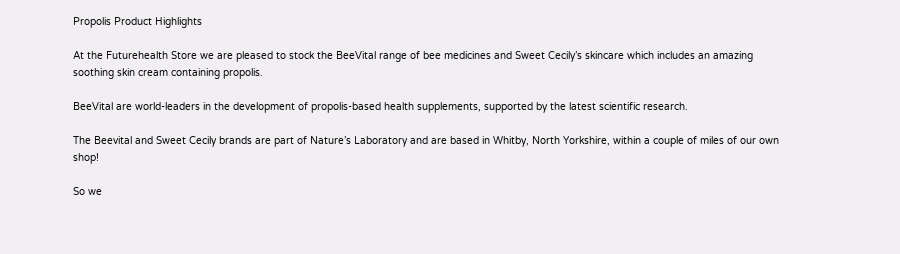Propolis Product Highlights

At the Futurehealth Store we are pleased to stock the BeeVital range of bee medicines and Sweet Cecily’s skincare which includes an amazing soothing skin cream containing propolis.

BeeVital are world-leaders in the development of propolis-based health supplements, supported by the latest scientific research.

The Beevital and Sweet Cecily brands are part of Nature’s Laboratory and are based in Whitby, North Yorkshire, within a couple of miles of our own shop!

So we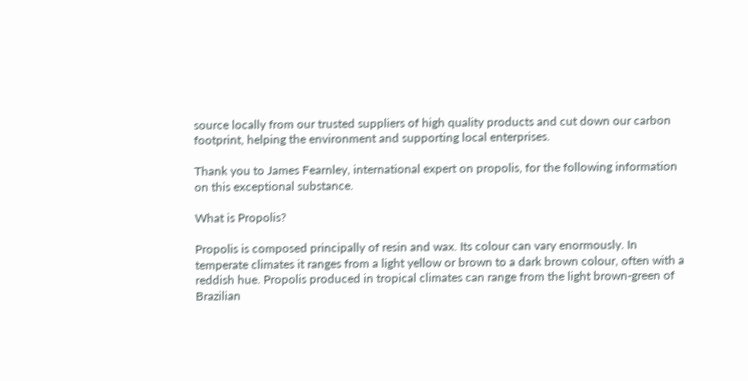source locally from our trusted suppliers of high quality products and cut down our carbon footprint, helping the environment and supporting local enterprises.

Thank you to James Fearnley, international expert on propolis, for the following information on this exceptional substance.

What is Propolis?

Propolis is composed principally of resin and wax. Its colour can vary enormously. In temperate climates it ranges from a light yellow or brown to a dark brown colour, often with a reddish hue. Propolis produced in tropical climates can range from the light brown-green of Brazilian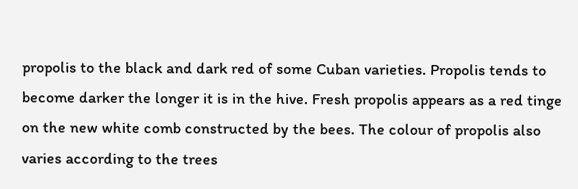propolis to the black and dark red of some Cuban varieties. Propolis tends to become darker the longer it is in the hive. Fresh propolis appears as a red tinge on the new white comb constructed by the bees. The colour of propolis also varies according to the trees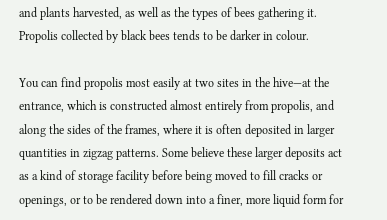and plants harvested, as well as the types of bees gathering it. Propolis collected by black bees tends to be darker in colour.

You can find propolis most easily at two sites in the hive—at the entrance, which is constructed almost entirely from propolis, and along the sides of the frames, where it is often deposited in larger quantities in zigzag patterns. Some believe these larger deposits act as a kind of storage facility before being moved to fill cracks or openings, or to be rendered down into a finer, more liquid form for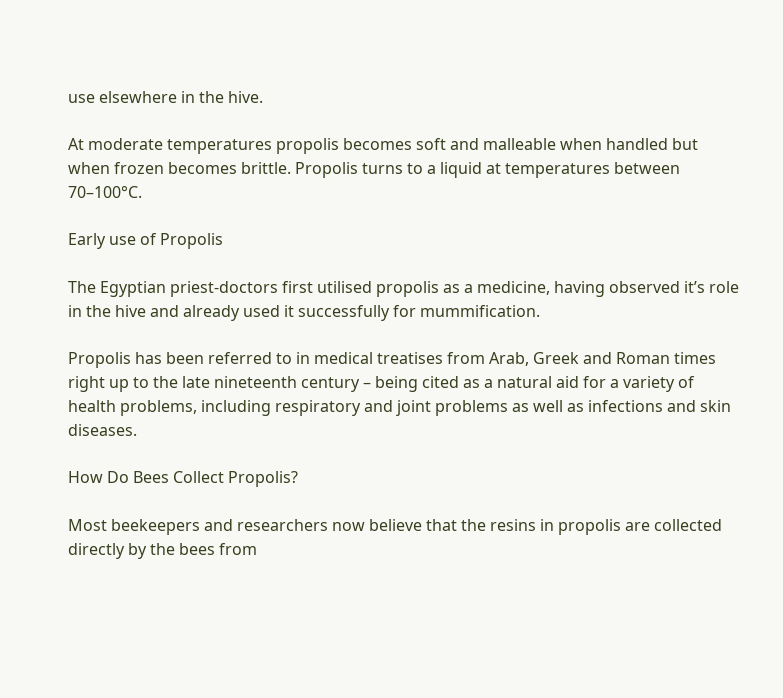use elsewhere in the hive.

At moderate temperatures propolis becomes soft and malleable when handled but when frozen becomes brittle. Propolis turns to a liquid at temperatures between 70–100°C.

Early use of Propolis

The Egyptian priest-doctors first utilised propolis as a medicine, having observed it’s role in the hive and already used it successfully for mummification.

Propolis has been referred to in medical treatises from Arab, Greek and Roman times right up to the late nineteenth century – being cited as a natural aid for a variety of health problems, including respiratory and joint problems as well as infections and skin diseases.

How Do Bees Collect Propolis?

Most beekeepers and researchers now believe that the resins in propolis are collected directly by the bees from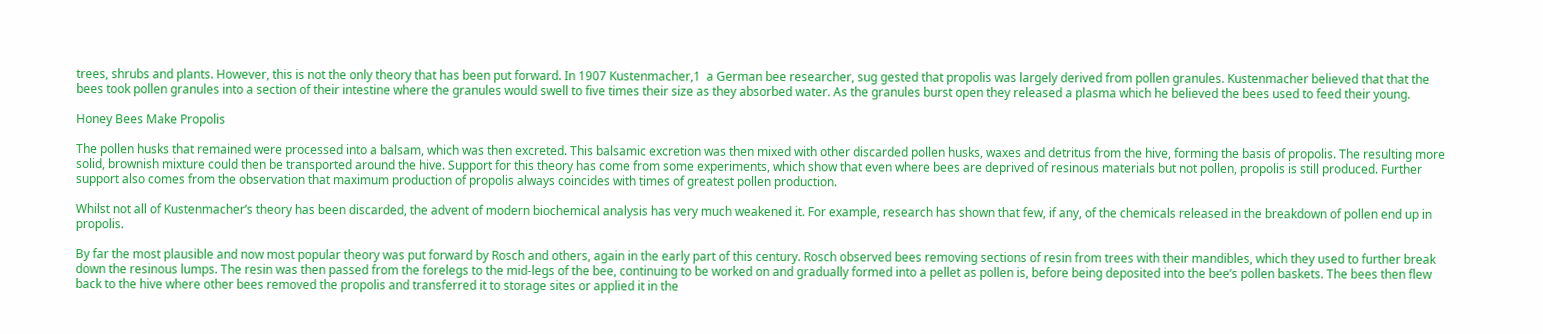trees, shrubs and plants. However, this is not the only theory that has been put forward. In 1907 Kustenmacher,1  a German bee researcher, sug gested that propolis was largely derived from pollen granules. Kustenmacher believed that that the bees took pollen granules into a section of their intestine where the granules would swell to five times their size as they absorbed water. As the granules burst open they released a plasma which he believed the bees used to feed their young.

Honey Bees Make Propolis

The pollen husks that remained were processed into a balsam, which was then excreted. This balsamic excretion was then mixed with other discarded pollen husks, waxes and detritus from the hive, forming the basis of propolis. The resulting more solid, brownish mixture could then be transported around the hive. Support for this theory has come from some experiments, which show that even where bees are deprived of resinous materials but not pollen, propolis is still produced. Further support also comes from the observation that maximum production of propolis always coincides with times of greatest pollen production.

Whilst not all of Kustenmacher’s theory has been discarded, the advent of modern biochemical analysis has very much weakened it. For example, research has shown that few, if any, of the chemicals released in the breakdown of pollen end up in propolis.

By far the most plausible and now most popular theory was put forward by Rosch and others, again in the early part of this century. Rosch observed bees removing sections of resin from trees with their mandibles, which they used to further break down the resinous lumps. The resin was then passed from the forelegs to the mid-legs of the bee, continuing to be worked on and gradually formed into a pellet as pollen is, before being deposited into the bee’s pollen baskets. The bees then flew back to the hive where other bees removed the propolis and transferred it to storage sites or applied it in the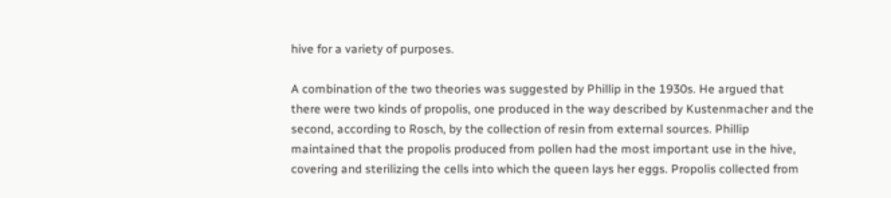hive for a variety of purposes.

A combination of the two theories was suggested by Phillip in the 1930s. He argued that there were two kinds of propolis, one produced in the way described by Kustenmacher and the second, according to Rosch, by the collection of resin from external sources. Phillip maintained that the propolis produced from pollen had the most important use in the hive, covering and sterilizing the cells into which the queen lays her eggs. Propolis collected from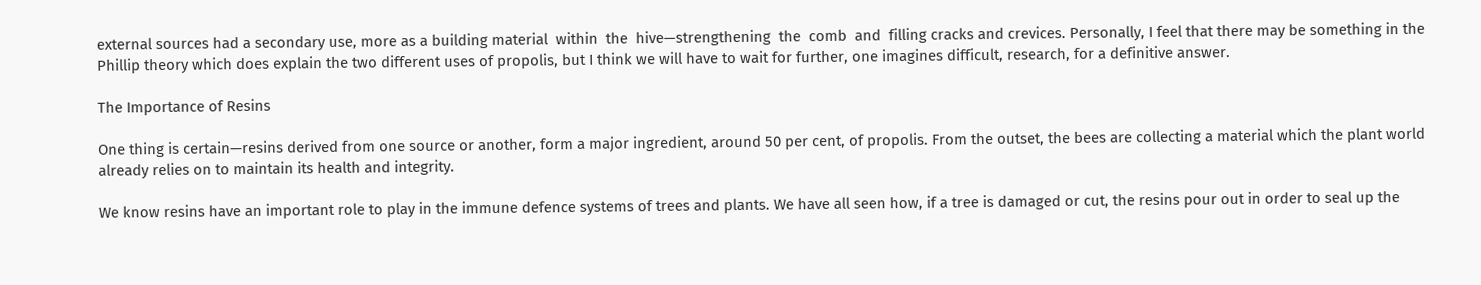external sources had a secondary use, more as a building material  within  the  hive—strengthening  the  comb  and  filling cracks and crevices. Personally, I feel that there may be something in the Phillip theory which does explain the two different uses of propolis, but I think we will have to wait for further, one imagines difficult, research, for a definitive answer.

The Importance of Resins

One thing is certain—resins derived from one source or another, form a major ingredient, around 50 per cent, of propolis. From the outset, the bees are collecting a material which the plant world already relies on to maintain its health and integrity.

We know resins have an important role to play in the immune defence systems of trees and plants. We have all seen how, if a tree is damaged or cut, the resins pour out in order to seal up the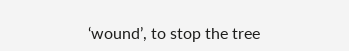‘wound’, to stop the tree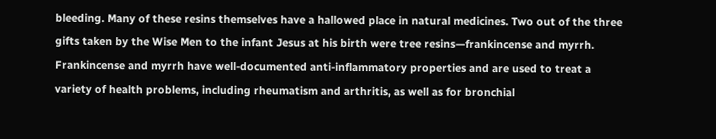bleeding. Many of these resins themselves have a hallowed place in natural medicines. Two out of the three gifts taken by the Wise Men to the infant Jesus at his birth were tree resins—frankincense and myrrh. Frankincense and myrrh have well-documented anti-inflammatory properties and are used to treat a variety of health problems, including rheumatism and arthritis, as well as for bronchial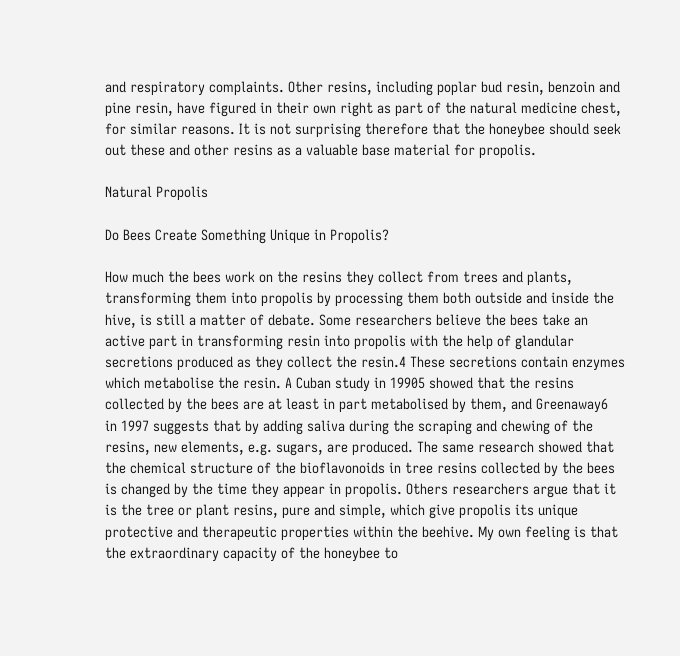and respiratory complaints. Other resins, including poplar bud resin, benzoin and pine resin, have figured in their own right as part of the natural medicine chest, for similar reasons. It is not surprising therefore that the honeybee should seek out these and other resins as a valuable base material for propolis.

Natural Propolis

Do Bees Create Something Unique in Propolis?

How much the bees work on the resins they collect from trees and plants, transforming them into propolis by processing them both outside and inside the hive, is still a matter of debate. Some researchers believe the bees take an active part in transforming resin into propolis with the help of glandular secretions produced as they collect the resin.4 These secretions contain enzymes which metabolise the resin. A Cuban study in 19905 showed that the resins collected by the bees are at least in part metabolised by them, and Greenaway6  in 1997 suggests that by adding saliva during the scraping and chewing of the resins, new elements, e.g. sugars, are produced. The same research showed that the chemical structure of the bioflavonoids in tree resins collected by the bees is changed by the time they appear in propolis. Others researchers argue that it is the tree or plant resins, pure and simple, which give propolis its unique protective and therapeutic properties within the beehive. My own feeling is that the extraordinary capacity of the honeybee to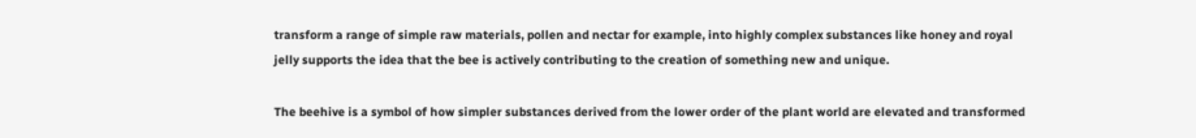transform a range of simple raw materials, pollen and nectar for example, into highly complex substances like honey and royal jelly supports the idea that the bee is actively contributing to the creation of something new and unique.

The beehive is a symbol of how simpler substances derived from the lower order of the plant world are elevated and transformed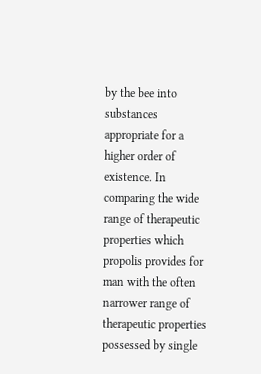by the bee into substances appropriate for a higher order of existence. In comparing the wide range of therapeutic properties which propolis provides for man with the often narrower range of therapeutic properties possessed by single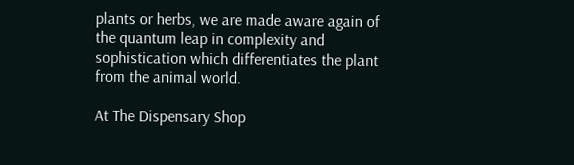plants or herbs, we are made aware again of the quantum leap in complexity and sophistication which differentiates the plant from the animal world.

At The Dispensary Shop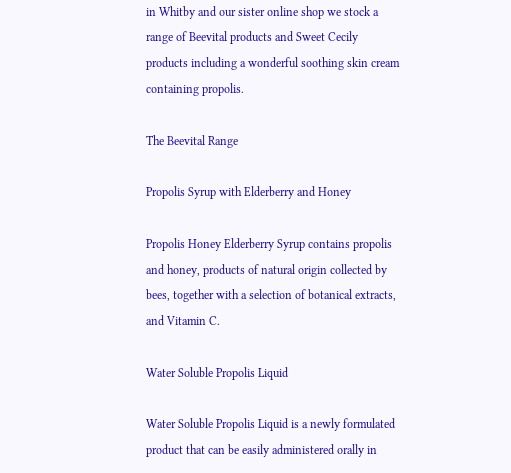in Whitby and our sister online shop we stock a range of Beevital products and Sweet Cecily products including a wonderful soothing skin cream containing propolis.

The Beevital Range

Propolis Syrup with Elderberry and Honey

Propolis Honey Elderberry Syrup contains propolis and honey, products of natural origin collected by bees, together with a selection of botanical extracts, and Vitamin C.

Water Soluble Propolis Liquid

Water Soluble Propolis Liquid is a newly formulated product that can be easily administered orally in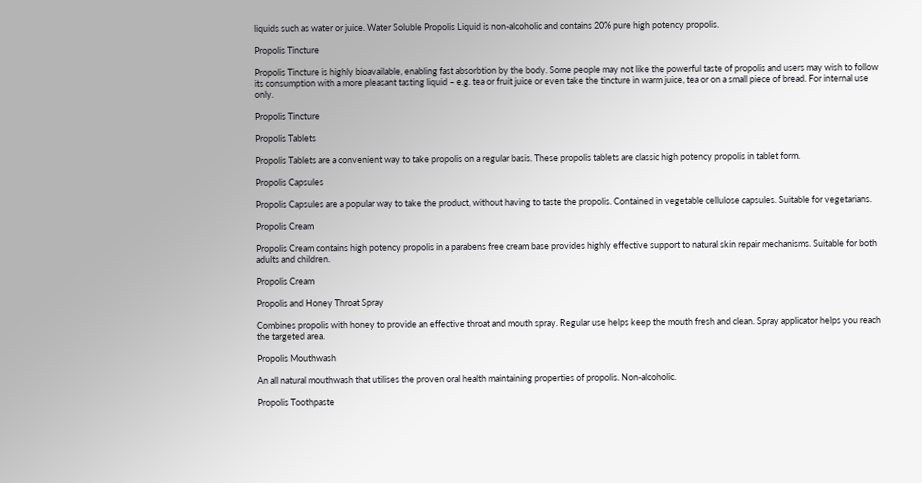liquids such as water or juice. Water Soluble Propolis Liquid is non-alcoholic and contains 20% pure high potency propolis.

Propolis Tincture

Propolis Tincture is highly bioavailable, enabling fast absorbtion by the body. Some people may not like the powerful taste of propolis and users may wish to follow its consumption with a more pleasant tasting liquid – e.g. tea or fruit juice or even take the tincture in warm juice, tea or on a small piece of bread. For internal use only.

Propolis Tincture

Propolis Tablets

Propolis Tablets are a convenient way to take propolis on a regular basis. These propolis tablets are classic high potency propolis in tablet form.

Propolis Capsules

Propolis Capsules are a popular way to take the product, without having to taste the propolis. Contained in vegetable cellulose capsules. Suitable for vegetarians.

Propolis Cream

Propolis Cream contains high potency propolis in a parabens free cream base provides highly effective support to natural skin repair mechanisms. Suitable for both adults and children.

Propolis Cream

Propolis and Honey Throat Spray

Combines propolis with honey to provide an effective throat and mouth spray. Regular use helps keep the mouth fresh and clean. Spray applicator helps you reach the targeted area.

Propolis Mouthwash

An all natural mouthwash that utilises the proven oral health maintaining properties of propolis. Non-alcoholic.

Propolis Toothpaste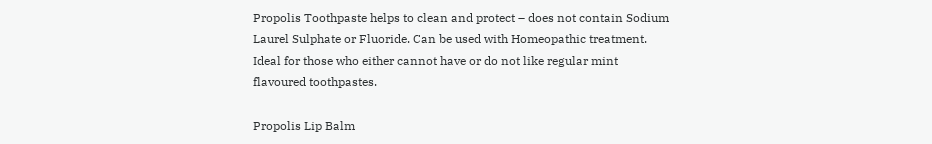Propolis Toothpaste helps to clean and protect – does not contain Sodium Laurel Sulphate or Fluoride. Can be used with Homeopathic treatment. Ideal for those who either cannot have or do not like regular mint flavoured toothpastes.

Propolis Lip Balm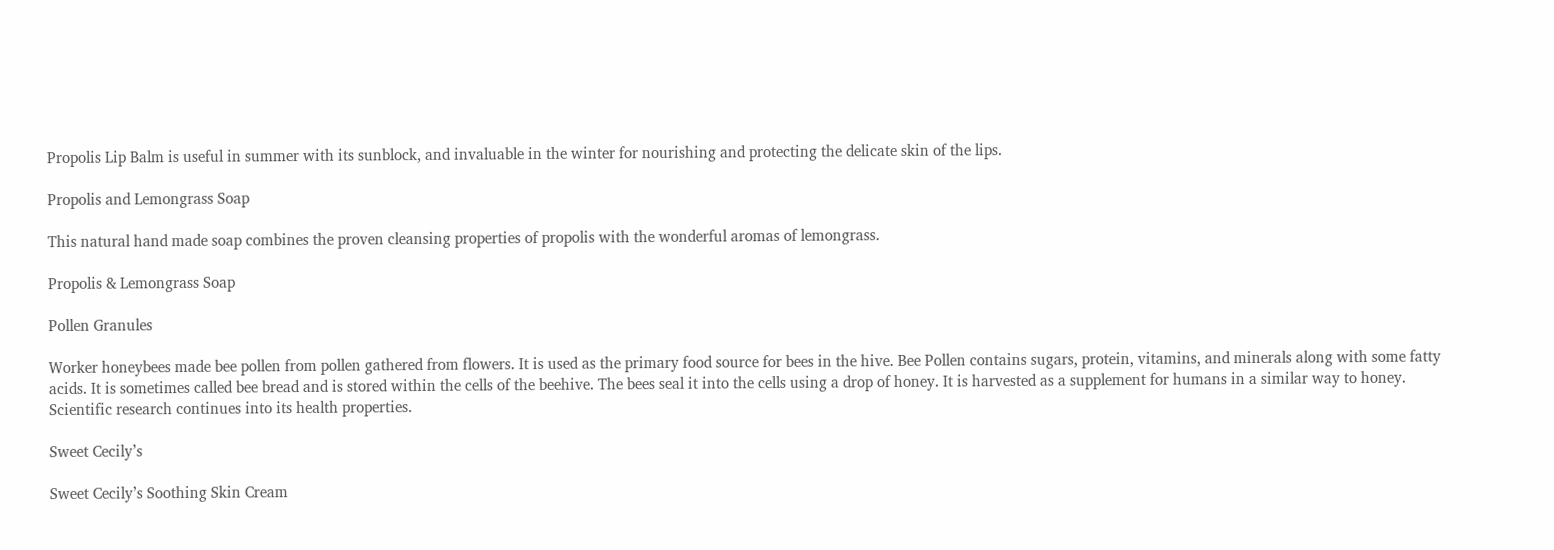Propolis Lip Balm is useful in summer with its sunblock, and invaluable in the winter for nourishing and protecting the delicate skin of the lips.

Propolis and Lemongrass Soap

This natural hand made soap combines the proven cleansing properties of propolis with the wonderful aromas of lemongrass.

Propolis & Lemongrass Soap

Pollen Granules

Worker honeybees made bee pollen from pollen gathered from flowers. It is used as the primary food source for bees in the hive. Bee Pollen contains sugars, protein, vitamins, and minerals along with some fatty acids. It is sometimes called bee bread and is stored within the cells of the beehive. The bees seal it into the cells using a drop of honey. It is harvested as a supplement for humans in a similar way to honey. Scientific research continues into its health properties.

Sweet Cecily’s

Sweet Cecily’s Soothing Skin Cream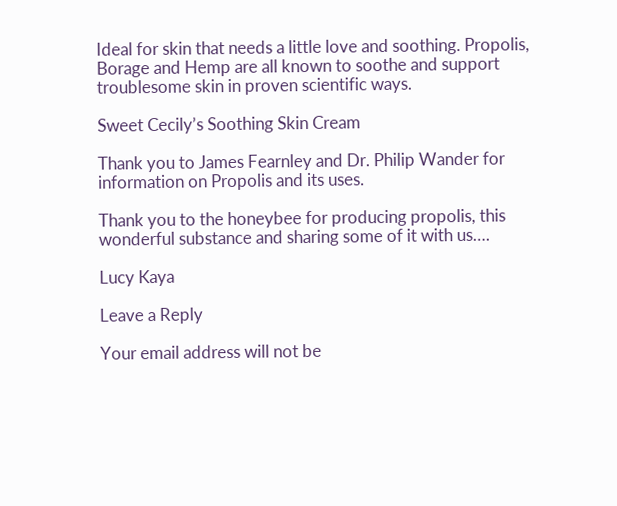Ideal for skin that needs a little love and soothing. Propolis, Borage and Hemp are all known to soothe and support troublesome skin in proven scientific ways.

Sweet Cecily’s Soothing Skin Cream

Thank you to James Fearnley and Dr. Philip Wander for information on Propolis and its uses.

Thank you to the honeybee for producing propolis, this wonderful substance and sharing some of it with us….

Lucy Kaya

Leave a Reply

Your email address will not be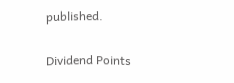published.

Dividend Points